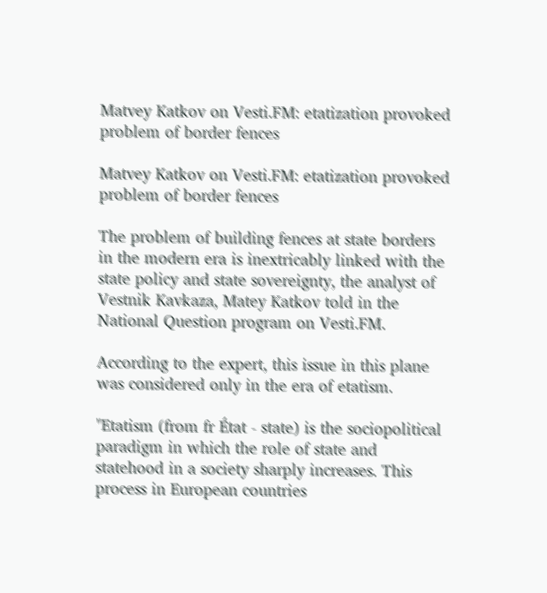Matvey Katkov on Vesti.FM: etatization provoked problem of border fences

Matvey Katkov on Vesti.FM: etatization provoked problem of border fences

The problem of building fences at state borders in the modern era is inextricably linked with the state policy and state sovereignty, the analyst of Vestnik Kavkaza, Matey Katkov told in the National Question program on Vesti.FM.

According to the expert, this issue in this plane was considered only in the era of etatism.

"Etatism (from fr État - state) is the sociopolitical paradigm in which the role of state and statehood in a society sharply increases. This process in European countries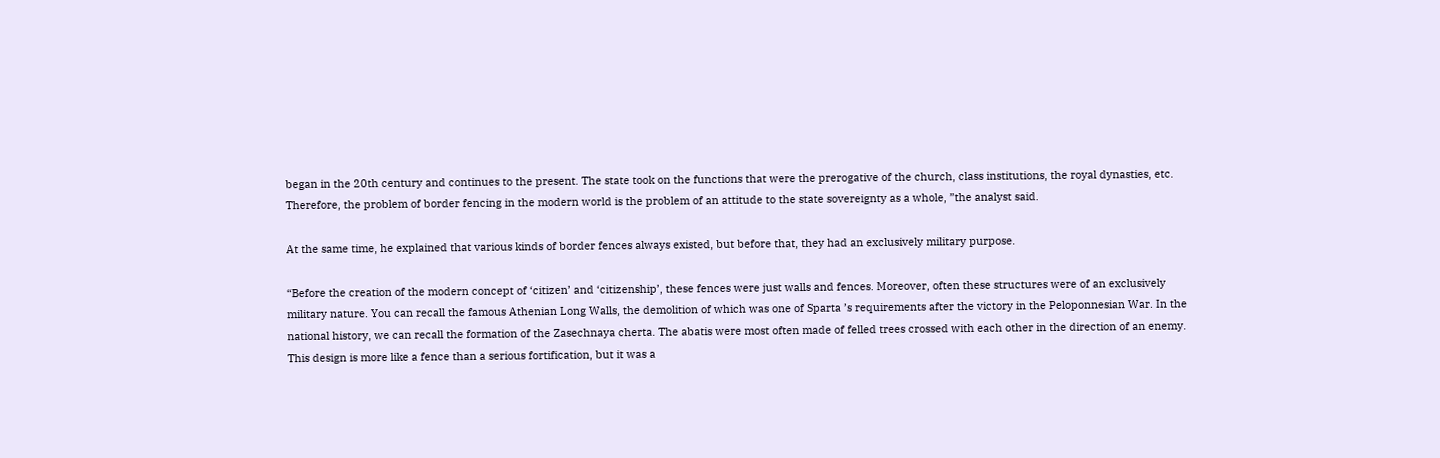began in the 20th century and continues to the present. The state took on the functions that were the prerogative of the church, class institutions, the royal dynasties, etc. Therefore, the problem of border fencing in the modern world is the problem of an attitude to the state sovereignty as a whole, ”the analyst said.

At the same time, he explained that various kinds of border fences always existed, but before that, they had an exclusively military purpose.

“Before the creation of the modern concept of ‘citizen’ and ‘citizenship’, these fences were just walls and fences. Moreover, often these structures were of an exclusively military nature. You can recall the famous Athenian Long Walls, the demolition of which was one of Sparta ’s requirements after the victory in the Peloponnesian War. In the national history, we can recall the formation of the Zasechnaya cherta. The abatis were most often made of felled trees crossed with each other in the direction of an enemy. This design is more like a fence than a serious fortification, but it was a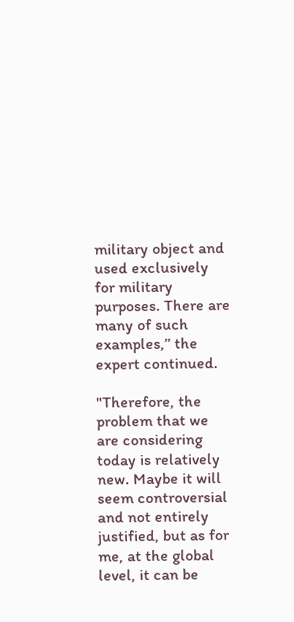military object and used exclusively for military purposes. There are many of such examples,’’ the expert continued.

"Therefore, the problem that we are considering today is relatively new. Maybe it will seem controversial and not entirely justified, but as for me, at the global level, it can be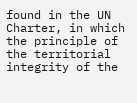found in the UN Charter, in which the principle of the territorial integrity of the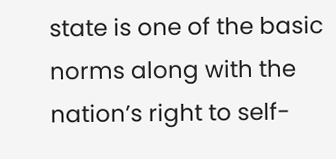state is one of the basic norms along with the nation’s right to self-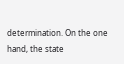determination. On the one hand, the state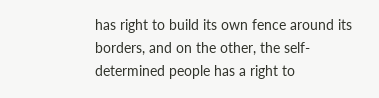has right to build its own fence around its borders, and on the other, the self-determined people has a right to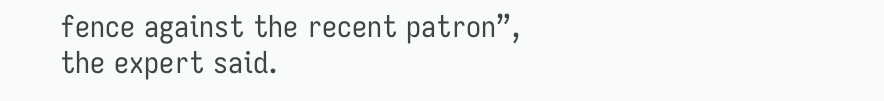fence against the recent patron”, the expert said.